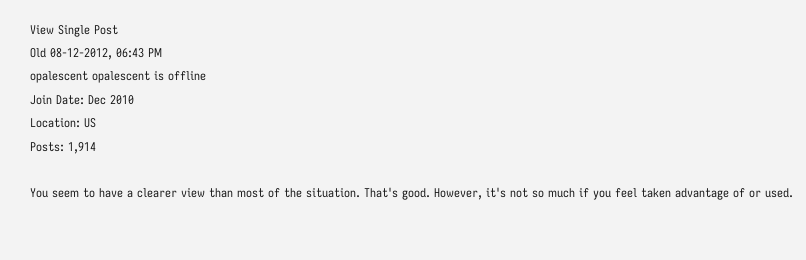View Single Post
Old 08-12-2012, 06:43 PM
opalescent opalescent is offline
Join Date: Dec 2010
Location: US
Posts: 1,914

You seem to have a clearer view than most of the situation. That's good. However, it's not so much if you feel taken advantage of or used.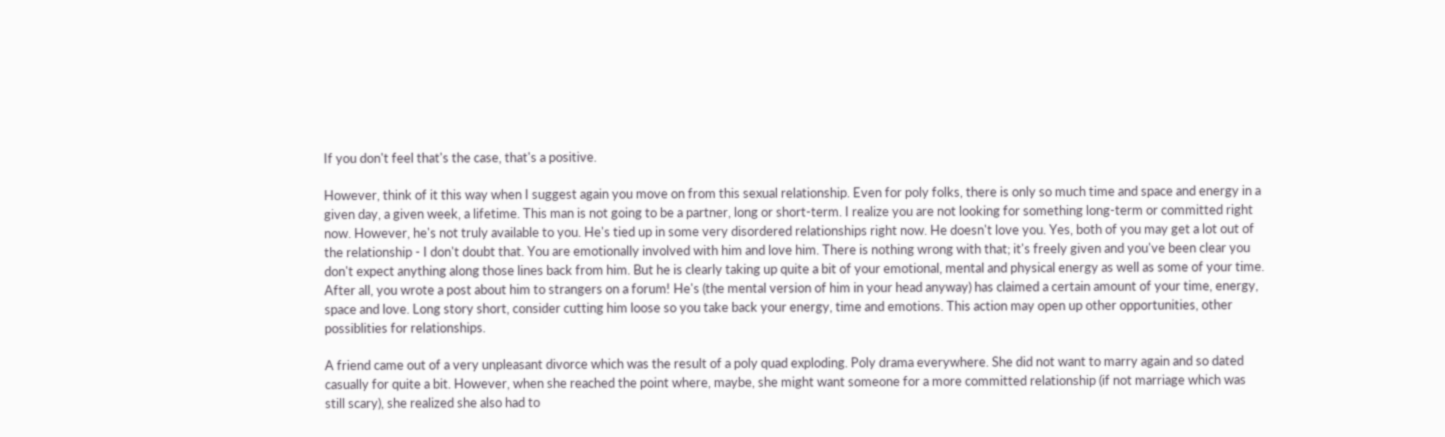If you don't feel that's the case, that's a positive.

However, think of it this way when I suggest again you move on from this sexual relationship. Even for poly folks, there is only so much time and space and energy in a given day, a given week, a lifetime. This man is not going to be a partner, long or short-term. I realize you are not looking for something long-term or committed right now. However, he's not truly available to you. He's tied up in some very disordered relationships right now. He doesn't love you. Yes, both of you may get a lot out of the relationship - I don't doubt that. You are emotionally involved with him and love him. There is nothing wrong with that; it's freely given and you've been clear you don't expect anything along those lines back from him. But he is clearly taking up quite a bit of your emotional, mental and physical energy as well as some of your time. After all, you wrote a post about him to strangers on a forum! He's (the mental version of him in your head anyway) has claimed a certain amount of your time, energy, space and love. Long story short, consider cutting him loose so you take back your energy, time and emotions. This action may open up other opportunities, other possiblities for relationships.

A friend came out of a very unpleasant divorce which was the result of a poly quad exploding. Poly drama everywhere. She did not want to marry again and so dated casually for quite a bit. However, when she reached the point where, maybe, she might want someone for a more committed relationship (if not marriage which was still scary), she realized she also had to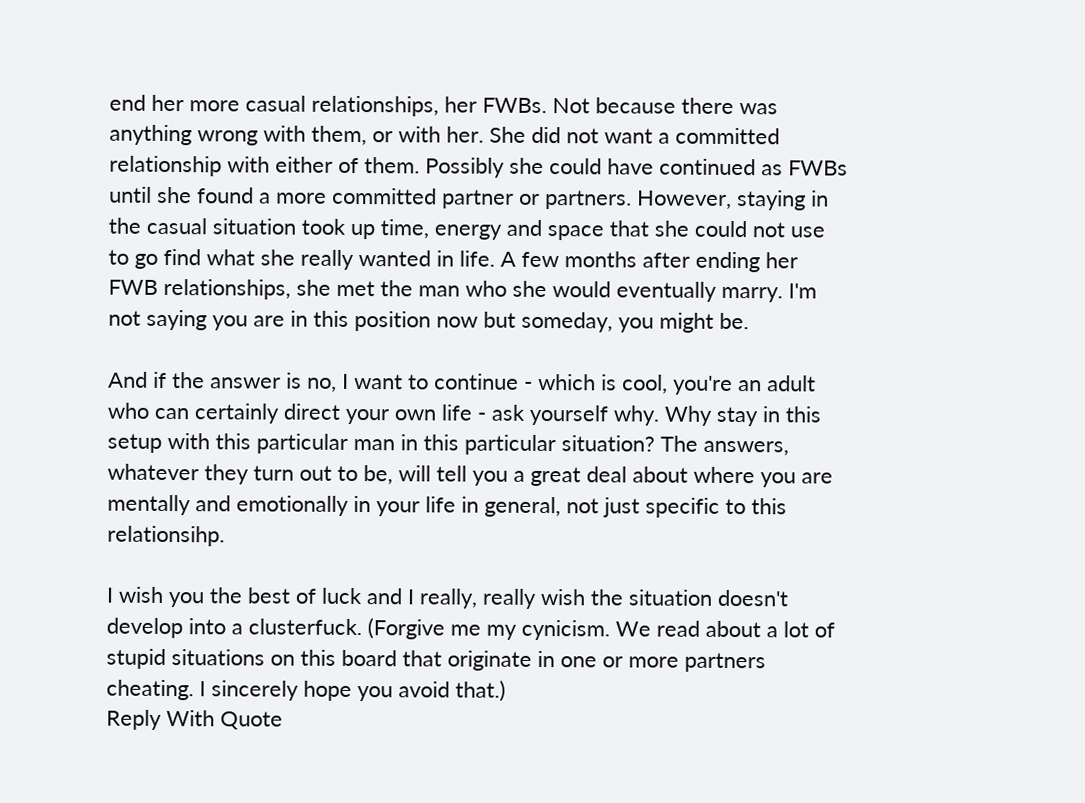end her more casual relationships, her FWBs. Not because there was anything wrong with them, or with her. She did not want a committed relationship with either of them. Possibly she could have continued as FWBs until she found a more committed partner or partners. However, staying in the casual situation took up time, energy and space that she could not use to go find what she really wanted in life. A few months after ending her FWB relationships, she met the man who she would eventually marry. I'm not saying you are in this position now but someday, you might be.

And if the answer is no, I want to continue - which is cool, you're an adult
who can certainly direct your own life - ask yourself why. Why stay in this setup with this particular man in this particular situation? The answers, whatever they turn out to be, will tell you a great deal about where you are mentally and emotionally in your life in general, not just specific to this relationsihp.

I wish you the best of luck and I really, really wish the situation doesn't develop into a clusterfuck. (Forgive me my cynicism. We read about a lot of stupid situations on this board that originate in one or more partners cheating. I sincerely hope you avoid that.)
Reply With Quote